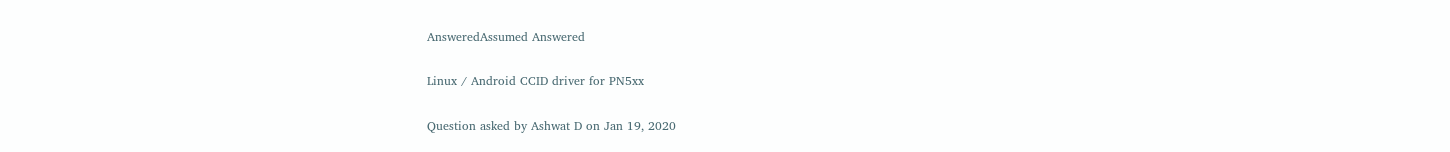AnsweredAssumed Answered

Linux / Android CCID driver for PN5xx

Question asked by Ashwat D on Jan 19, 2020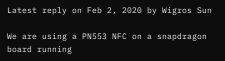Latest reply on Feb 2, 2020 by Wigros Sun

We are using a PN553 NFC on a snapdragon board running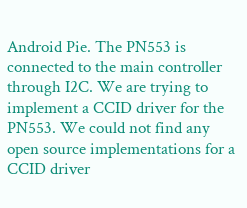Android Pie. The PN553 is connected to the main controller through I2C. We are trying to implement a CCID driver for the PN553. We could not find any open source implementations for a CCID driver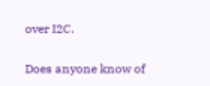over I2C.

Does anyone know of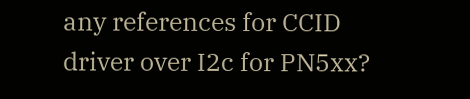any references for CCID driver over I2c for PN5xx?